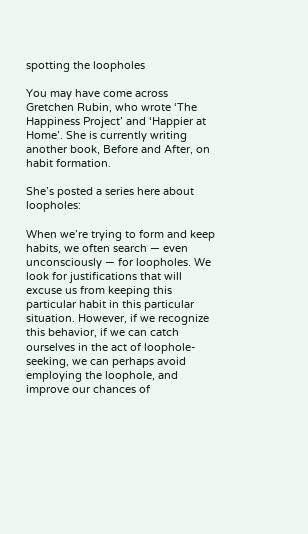spotting the loopholes

You may have come across Gretchen Rubin, who wrote ‘The Happiness Project’ and ‘Happier at Home’. She is currently writing another book, Before and After, on habit formation.

She’s posted a series here about loopholes:

When we’re trying to form and keep habits, we often search — even unconsciously — for loopholes. We look for justifications that will excuse us from keeping this particular habit in this particular situation. However, if we recognize this behavior, if we can catch ourselves in the act of loophole-seeking, we can perhaps avoid employing the loophole, and improve our chances of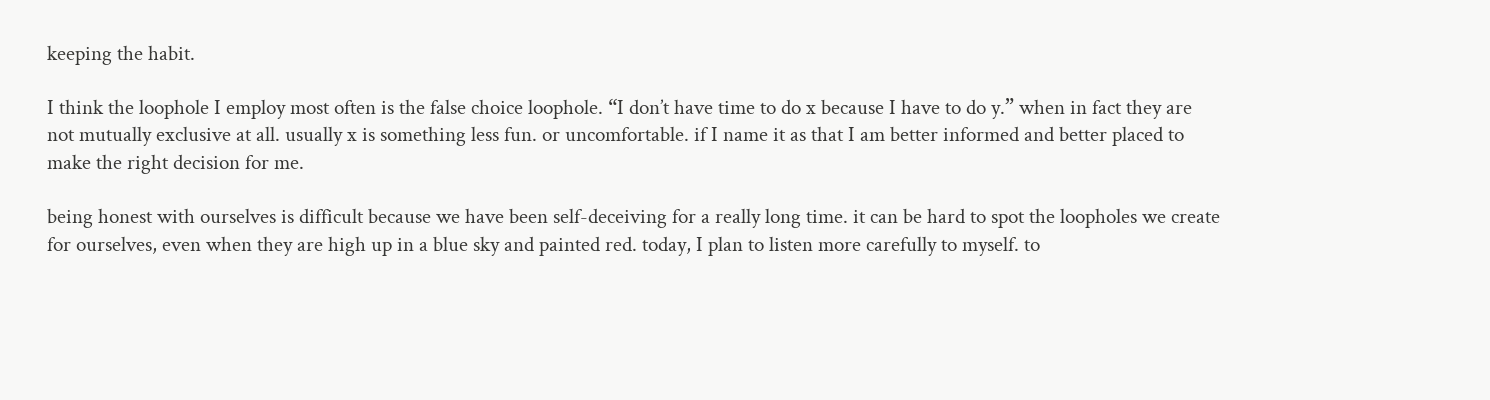keeping the habit.

I think the loophole I employ most often is the false choice loophole. “I don’t have time to do x because I have to do y.” when in fact they are not mutually exclusive at all. usually x is something less fun. or uncomfortable. if I name it as that I am better informed and better placed to make the right decision for me.

being honest with ourselves is difficult because we have been self-deceiving for a really long time. it can be hard to spot the loopholes we create for ourselves, even when they are high up in a blue sky and painted red. today, I plan to listen more carefully to myself. to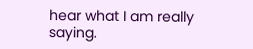hear what I am really saying.